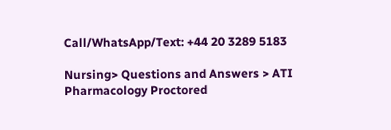Call/WhatsApp/Text: +44 20 3289 5183

Nursing> Questions and Answers > ATI Pharmacology Proctored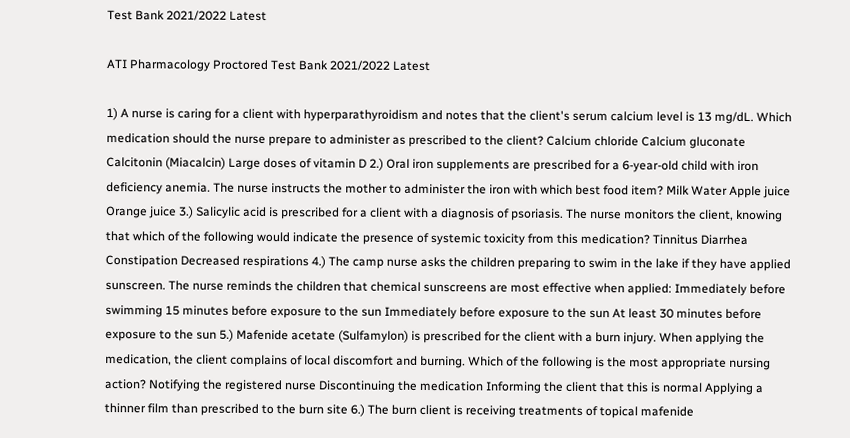Test Bank 2021/2022 Latest

ATI Pharmacology Proctored Test Bank 2021/2022 Latest

1) A nurse is caring for a client with hyperparathyroidism and notes that the client's serum calcium level is 13 mg/dL. Which medication should the nurse prepare to administer as prescribed to the client? Calcium chloride Calcium gluconate Calcitonin (Miacalcin) Large doses of vitamin D 2.) Oral iron supplements are prescribed for a 6-year-old child with iron deficiency anemia. The nurse instructs the mother to administer the iron with which best food item? Milk Water Apple juice Orange juice 3.) Salicylic acid is prescribed for a client with a diagnosis of psoriasis. The nurse monitors the client, knowing that which of the following would indicate the presence of systemic toxicity from this medication? Tinnitus Diarrhea Constipation Decreased respirations 4.) The camp nurse asks the children preparing to swim in the lake if they have applied sunscreen. The nurse reminds the children that chemical sunscreens are most effective when applied: Immediately before swimming 15 minutes before exposure to the sun Immediately before exposure to the sun At least 30 minutes before exposure to the sun 5.) Mafenide acetate (Sulfamylon) is prescribed for the client with a burn injury. When applying the medication, the client complains of local discomfort and burning. Which of the following is the most appropriate nursing action? Notifying the registered nurse Discontinuing the medication Informing the client that this is normal Applying a thinner film than prescribed to the burn site 6.) The burn client is receiving treatments of topical mafenide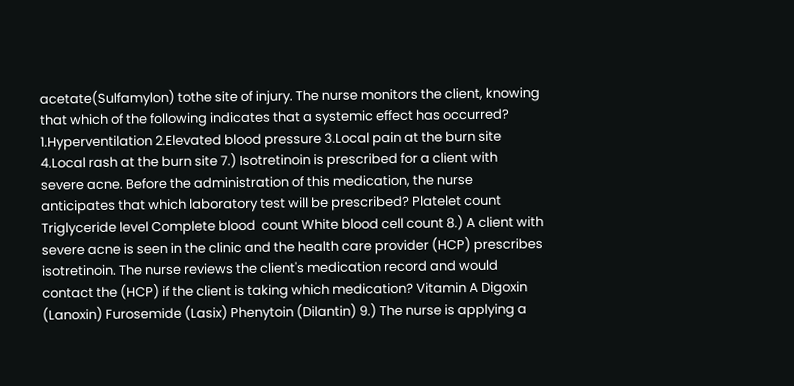acetate(Sulfamylon) tothe site of injury. The nurse monitors the client, knowing that which of the following indicates that a systemic effect has occurred? 1.Hyperventilation 2.Elevated blood pressure 3.Local pain at the burn site 4.Local rash at the burn site 7.) Isotretinoin is prescribed for a client with severe acne. Before the administration of this medication, the nurse anticipates that which laboratory test will be prescribed? Platelet count Triglyceride level Complete blood  count White blood cell count 8.) A client with severe acne is seen in the clinic and the health care provider (HCP) prescribes isotretinoin. The nurse reviews the client's medication record and would contact the (HCP) if the client is taking which medication? Vitamin A Digoxin (Lanoxin) Furosemide (Lasix) Phenytoin (Dilantin) 9.) The nurse is applying a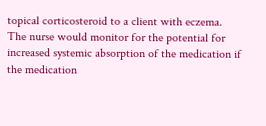topical corticosteroid to a client with eczema. The nurse would monitor for the potential for increased systemic absorption of the medication if the medication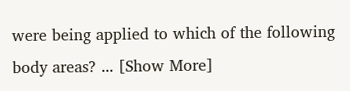were being applied to which of the following body areas? ... [Show More]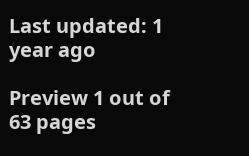Last updated: 1 year ago

Preview 1 out of 63 pages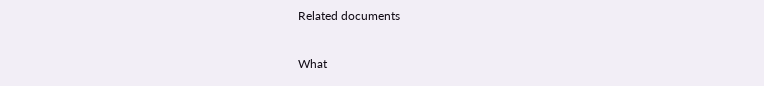Related documents

What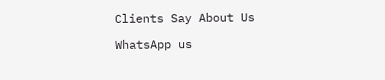Clients Say About Us

WhatsApp us